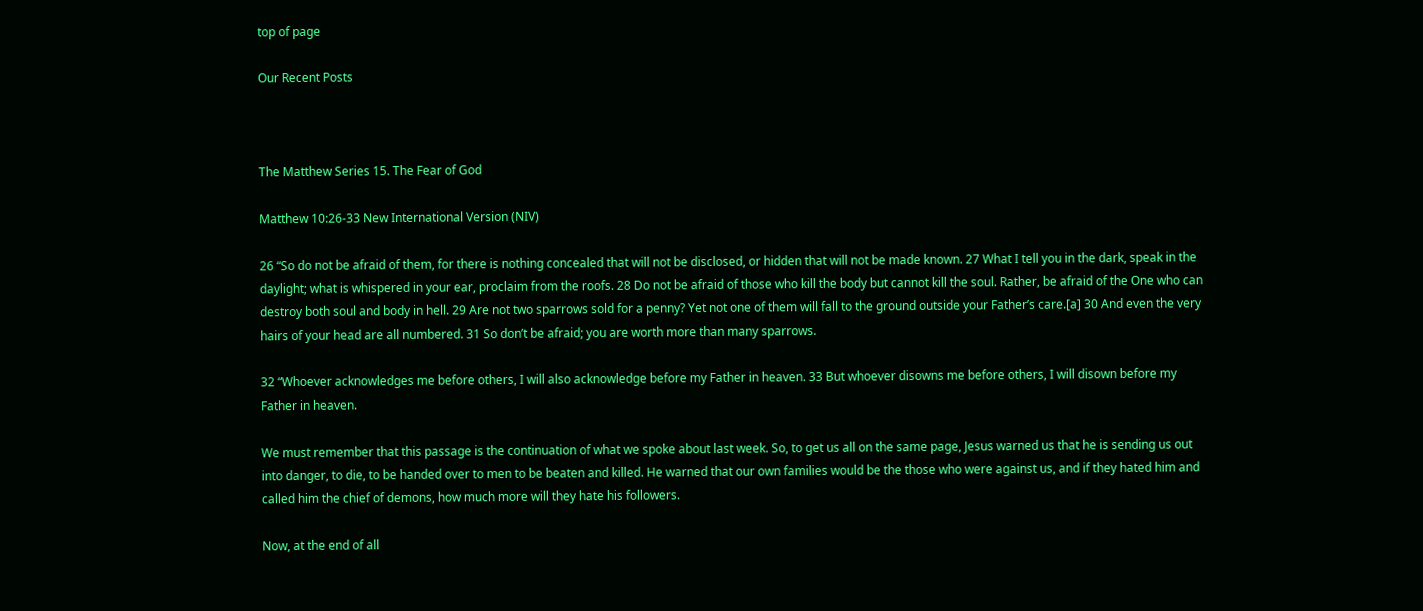top of page

Our Recent Posts



The Matthew Series 15. The Fear of God

Matthew 10:26-33 New International Version (NIV)

26 “So do not be afraid of them, for there is nothing concealed that will not be disclosed, or hidden that will not be made known. 27 What I tell you in the dark, speak in the daylight; what is whispered in your ear, proclaim from the roofs. 28 Do not be afraid of those who kill the body but cannot kill the soul. Rather, be afraid of the One who can destroy both soul and body in hell. 29 Are not two sparrows sold for a penny? Yet not one of them will fall to the ground outside your Father’s care.[a] 30 And even the very hairs of your head are all numbered. 31 So don’t be afraid; you are worth more than many sparrows.

32 “Whoever acknowledges me before others, I will also acknowledge before my Father in heaven. 33 But whoever disowns me before others, I will disown before my Father in heaven.

We must remember that this passage is the continuation of what we spoke about last week. So, to get us all on the same page, Jesus warned us that he is sending us out into danger, to die, to be handed over to men to be beaten and killed. He warned that our own families would be the those who were against us, and if they hated him and called him the chief of demons, how much more will they hate his followers.

Now, at the end of all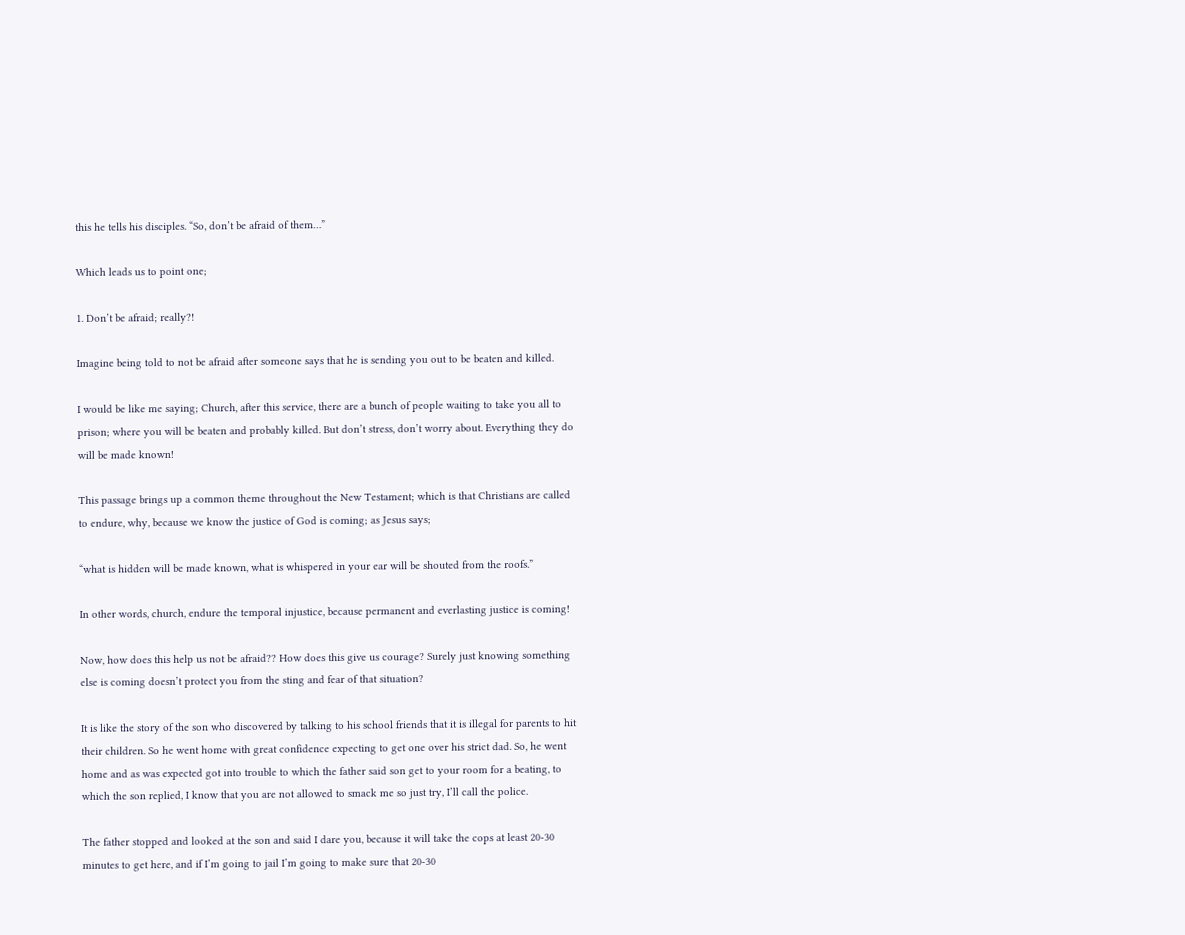this he tells his disciples. “So, don’t be afraid of them…”

Which leads us to point one;

1. Don’t be afraid; really?!

Imagine being told to not be afraid after someone says that he is sending you out to be beaten and killed.

I would be like me saying; Church, after this service, there are a bunch of people waiting to take you all to prison; where you will be beaten and probably killed. But don’t stress, don’t worry about. Everything they do will be made known!

This passage brings up a common theme throughout the New Testament; which is that Christians are called to endure, why, because we know the justice of God is coming; as Jesus says;

“what is hidden will be made known, what is whispered in your ear will be shouted from the roofs.”

In other words, church, endure the temporal injustice, because permanent and everlasting justice is coming!

Now, how does this help us not be afraid?? How does this give us courage? Surely just knowing something else is coming doesn’t protect you from the sting and fear of that situation?

It is like the story of the son who discovered by talking to his school friends that it is illegal for parents to hit their children. So he went home with great confidence expecting to get one over his strict dad. So, he went home and as was expected got into trouble to which the father said son get to your room for a beating, to which the son replied, I know that you are not allowed to smack me so just try, I’ll call the police.

The father stopped and looked at the son and said I dare you, because it will take the cops at least 20-30 minutes to get here, and if I’m going to jail I’m going to make sure that 20-30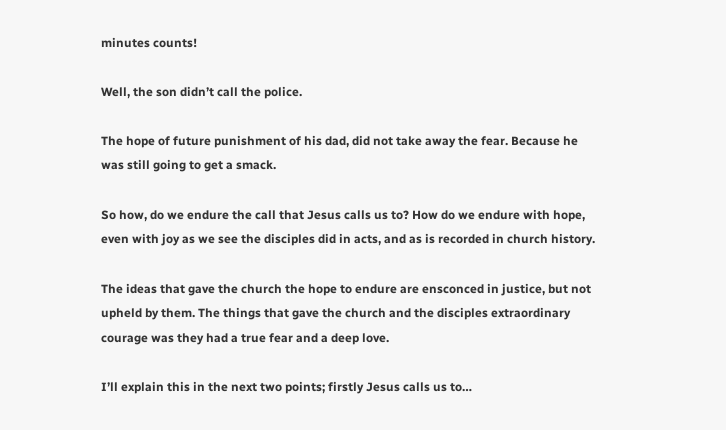minutes counts!

Well, the son didn’t call the police.

The hope of future punishment of his dad, did not take away the fear. Because he was still going to get a smack.

So how, do we endure the call that Jesus calls us to? How do we endure with hope, even with joy as we see the disciples did in acts, and as is recorded in church history.

The ideas that gave the church the hope to endure are ensconced in justice, but not upheld by them. The things that gave the church and the disciples extraordinary courage was they had a true fear and a deep love.

I’ll explain this in the next two points; firstly Jesus calls us to…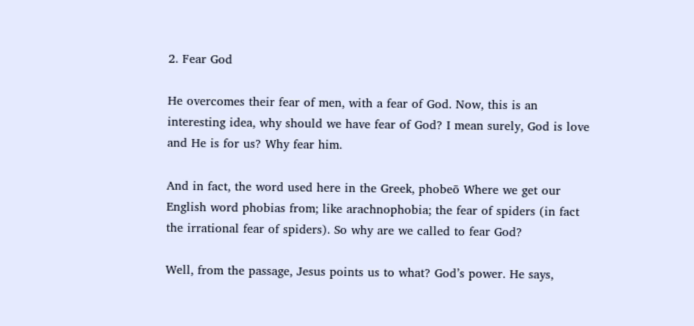2. Fear God

He overcomes their fear of men, with a fear of God. Now, this is an interesting idea, why should we have fear of God? I mean surely, God is love and He is for us? Why fear him.

And in fact, the word used here in the Greek, phobeō Where we get our English word phobias from; like arachnophobia; the fear of spiders (in fact the irrational fear of spiders). So why are we called to fear God?

Well, from the passage, Jesus points us to what? God’s power. He says,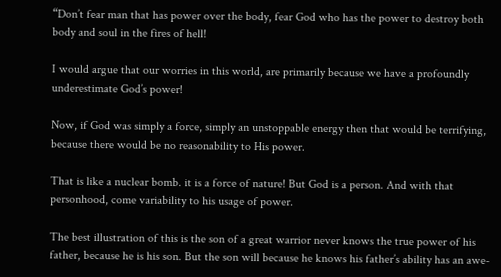“Don’t fear man that has power over the body, fear God who has the power to destroy both body and soul in the fires of hell!

I would argue that our worries in this world, are primarily because we have a profoundly underestimate God’s power!

Now, if God was simply a force, simply an unstoppable energy then that would be terrifying, because there would be no reasonability to His power.

That is like a nuclear bomb. it is a force of nature! But God is a person. And with that personhood, come variability to his usage of power.

The best illustration of this is the son of a great warrior never knows the true power of his father, because he is his son. But the son will because he knows his father’s ability has an awe-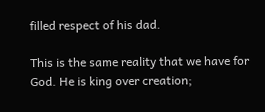filled respect of his dad.

This is the same reality that we have for God. He is king over creation;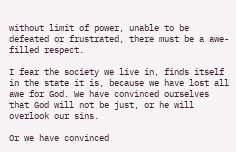without limit of power, unable to be defeated or frustrated, there must be a awe-filled respect.

I fear the society we live in, finds itself in the state it is, because we have lost all awe for God. We have convinced ourselves that God will not be just, or he will overlook our sins.

Or we have convinced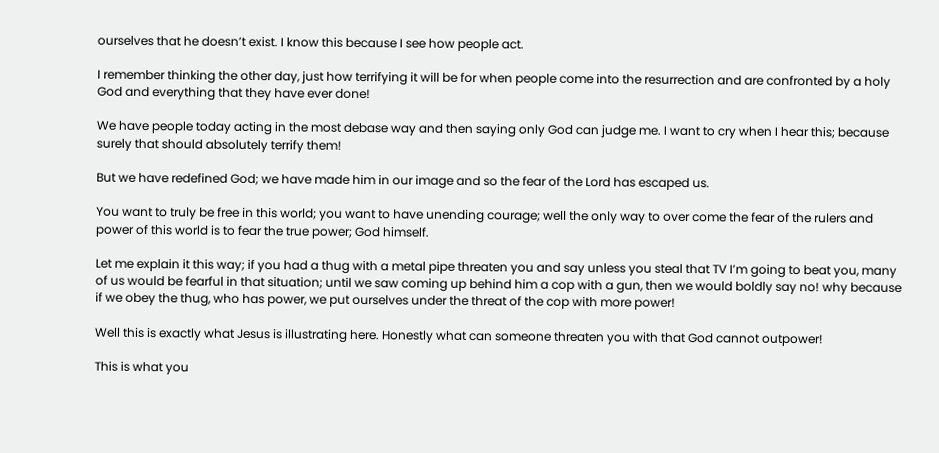ourselves that he doesn’t exist. I know this because I see how people act.

I remember thinking the other day, just how terrifying it will be for when people come into the resurrection and are confronted by a holy God and everything that they have ever done!

We have people today acting in the most debase way and then saying only God can judge me. I want to cry when I hear this; because surely that should absolutely terrify them!

But we have redefined God; we have made him in our image and so the fear of the Lord has escaped us.

You want to truly be free in this world; you want to have unending courage; well the only way to over come the fear of the rulers and power of this world is to fear the true power; God himself.

Let me explain it this way; if you had a thug with a metal pipe threaten you and say unless you steal that TV I’m going to beat you, many of us would be fearful in that situation; until we saw coming up behind him a cop with a gun, then we would boldly say no! why because if we obey the thug, who has power, we put ourselves under the threat of the cop with more power!

Well this is exactly what Jesus is illustrating here. Honestly what can someone threaten you with that God cannot outpower!

This is what you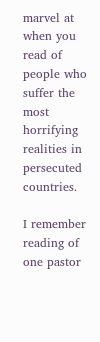marvel at when you read of people who suffer the most horrifying realities in persecuted countries.

I remember reading of one pastor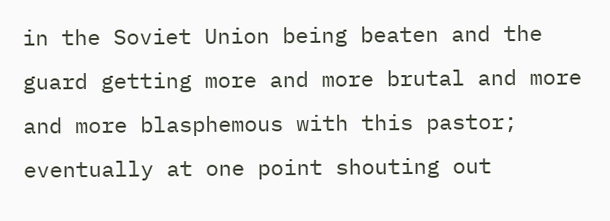in the Soviet Union being beaten and the guard getting more and more brutal and more and more blasphemous with this pastor; eventually at one point shouting out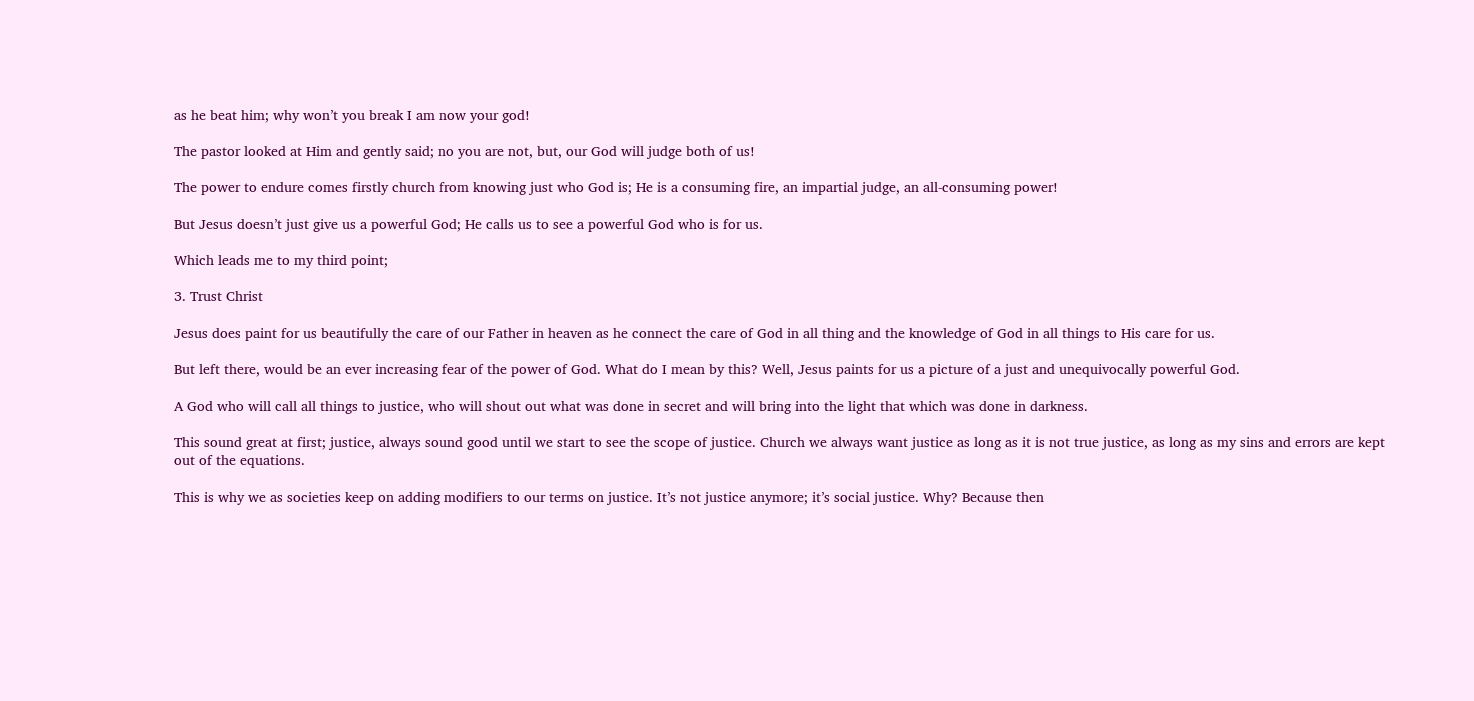as he beat him; why won’t you break I am now your god!

The pastor looked at Him and gently said; no you are not, but, our God will judge both of us!

The power to endure comes firstly church from knowing just who God is; He is a consuming fire, an impartial judge, an all-consuming power!

But Jesus doesn’t just give us a powerful God; He calls us to see a powerful God who is for us.

Which leads me to my third point;

3. Trust Christ

Jesus does paint for us beautifully the care of our Father in heaven as he connect the care of God in all thing and the knowledge of God in all things to His care for us.

But left there, would be an ever increasing fear of the power of God. What do I mean by this? Well, Jesus paints for us a picture of a just and unequivocally powerful God.

A God who will call all things to justice, who will shout out what was done in secret and will bring into the light that which was done in darkness.

This sound great at first; justice, always sound good until we start to see the scope of justice. Church we always want justice as long as it is not true justice, as long as my sins and errors are kept out of the equations.

This is why we as societies keep on adding modifiers to our terms on justice. It’s not justice anymore; it’s social justice. Why? Because then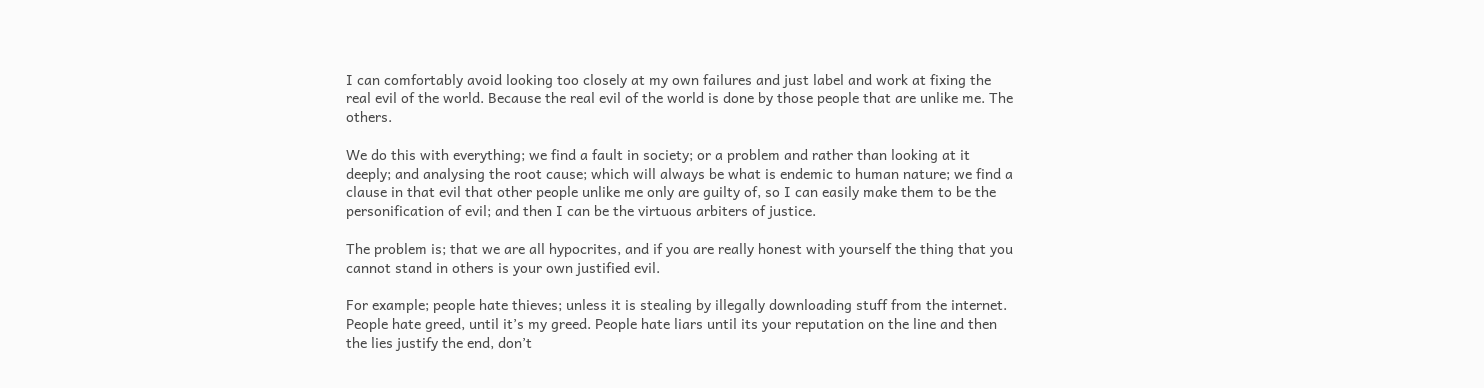I can comfortably avoid looking too closely at my own failures and just label and work at fixing the real evil of the world. Because the real evil of the world is done by those people that are unlike me. The others.

We do this with everything; we find a fault in society; or a problem and rather than looking at it deeply; and analysing the root cause; which will always be what is endemic to human nature; we find a clause in that evil that other people unlike me only are guilty of, so I can easily make them to be the personification of evil; and then I can be the virtuous arbiters of justice.

The problem is; that we are all hypocrites, and if you are really honest with yourself the thing that you cannot stand in others is your own justified evil.

For example; people hate thieves; unless it is stealing by illegally downloading stuff from the internet. People hate greed, until it’s my greed. People hate liars until its your reputation on the line and then the lies justify the end, don’t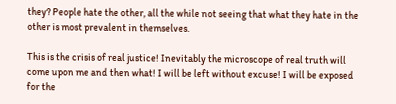they? People hate the other, all the while not seeing that what they hate in the other is most prevalent in themselves.

This is the crisis of real justice! Inevitably the microscope of real truth will come upon me and then what! I will be left without excuse! I will be exposed for the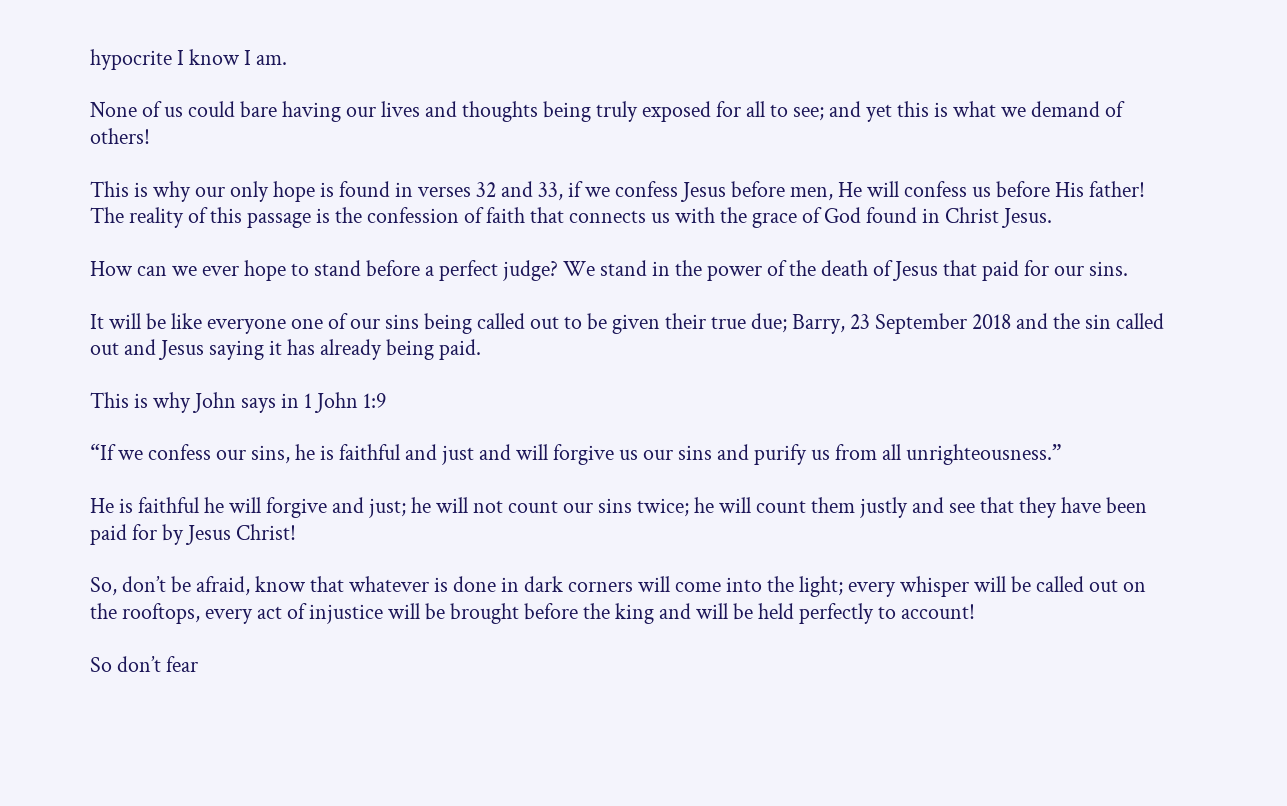hypocrite I know I am.

None of us could bare having our lives and thoughts being truly exposed for all to see; and yet this is what we demand of others!

This is why our only hope is found in verses 32 and 33, if we confess Jesus before men, He will confess us before His father! The reality of this passage is the confession of faith that connects us with the grace of God found in Christ Jesus.

How can we ever hope to stand before a perfect judge? We stand in the power of the death of Jesus that paid for our sins.

It will be like everyone one of our sins being called out to be given their true due; Barry, 23 September 2018 and the sin called out and Jesus saying it has already being paid.

This is why John says in 1 John 1:9

“If we confess our sins, he is faithful and just and will forgive us our sins and purify us from all unrighteousness.”

He is faithful he will forgive and just; he will not count our sins twice; he will count them justly and see that they have been paid for by Jesus Christ!

So, don’t be afraid, know that whatever is done in dark corners will come into the light; every whisper will be called out on the rooftops, every act of injustice will be brought before the king and will be held perfectly to account!

So don’t fear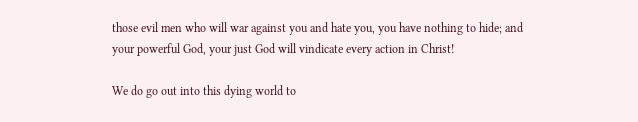those evil men who will war against you and hate you, you have nothing to hide; and your powerful God, your just God will vindicate every action in Christ!

We do go out into this dying world to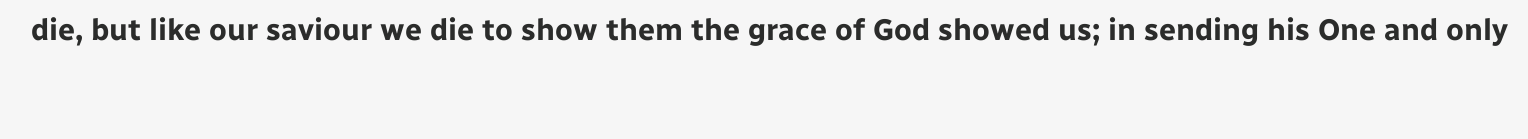die, but like our saviour we die to show them the grace of God showed us; in sending his One and only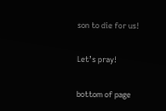son to die for us!

Let’s pray!

bottom of page